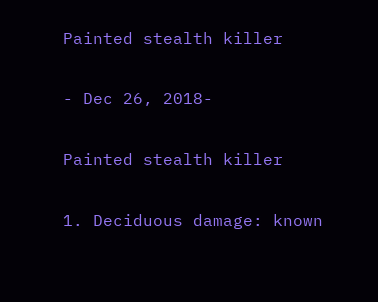Painted stealth killer

- Dec 26, 2018-

Painted stealth killer

1. Deciduous damage: known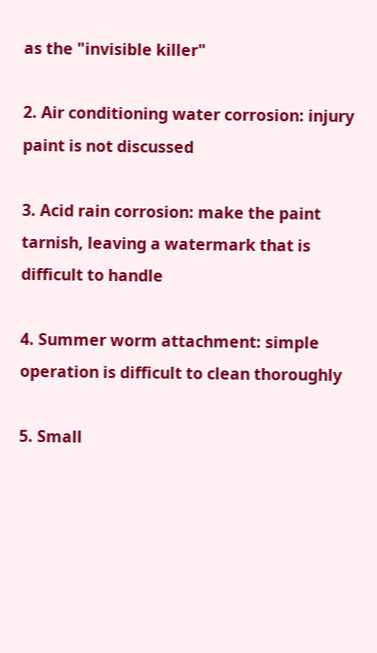as the "invisible killer"

2. Air conditioning water corrosion: injury paint is not discussed

3. Acid rain corrosion: make the paint tarnish, leaving a watermark that is difficult to handle

4. Summer worm attachment: simple operation is difficult to clean thoroughly

5. Small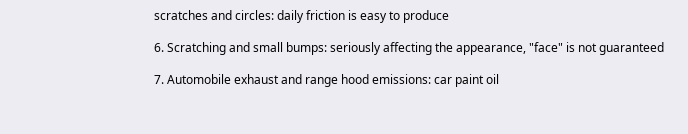scratches and circles: daily friction is easy to produce

6. Scratching and small bumps: seriously affecting the appearance, "face" is not guaranteed

7. Automobile exhaust and range hood emissions: car paint oil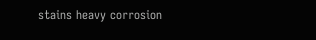stains heavy corrosion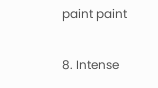paint paint

8. Intense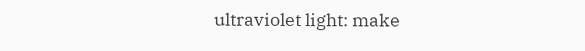ultraviolet light: make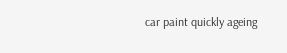car paint quickly ageing